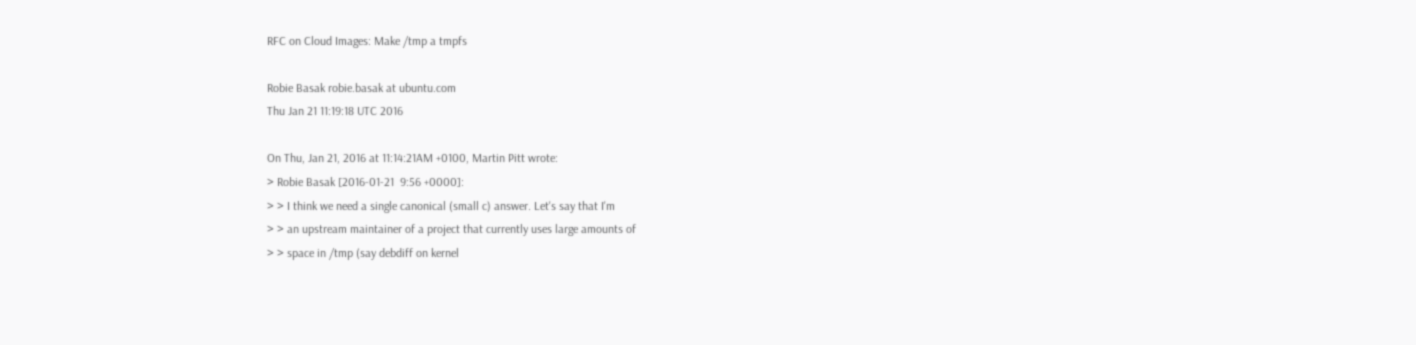RFC on Cloud Images: Make /tmp a tmpfs

Robie Basak robie.basak at ubuntu.com
Thu Jan 21 11:19:18 UTC 2016

On Thu, Jan 21, 2016 at 11:14:21AM +0100, Martin Pitt wrote:
> Robie Basak [2016-01-21  9:56 +0000]:
> > I think we need a single canonical (small c) answer. Let's say that I'm
> > an upstream maintainer of a project that currently uses large amounts of
> > space in /tmp (say debdiff on kernel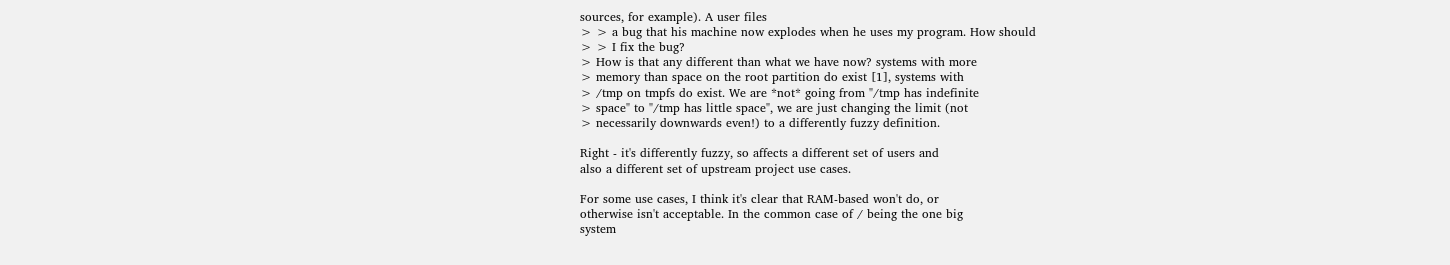sources, for example). A user files
> > a bug that his machine now explodes when he uses my program. How should
> > I fix the bug?
> How is that any different than what we have now? systems with more
> memory than space on the root partition do exist [1], systems with
> /tmp on tmpfs do exist. We are *not* going from "/tmp has indefinite
> space" to "/tmp has little space", we are just changing the limit (not
> necessarily downwards even!) to a differently fuzzy definition.

Right - it's differently fuzzy, so affects a different set of users and
also a different set of upstream project use cases.

For some use cases, I think it's clear that RAM-based won't do, or
otherwise isn't acceptable. In the common case of / being the one big
system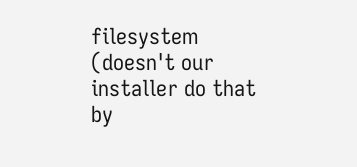filesystem (doesn't our installer do that by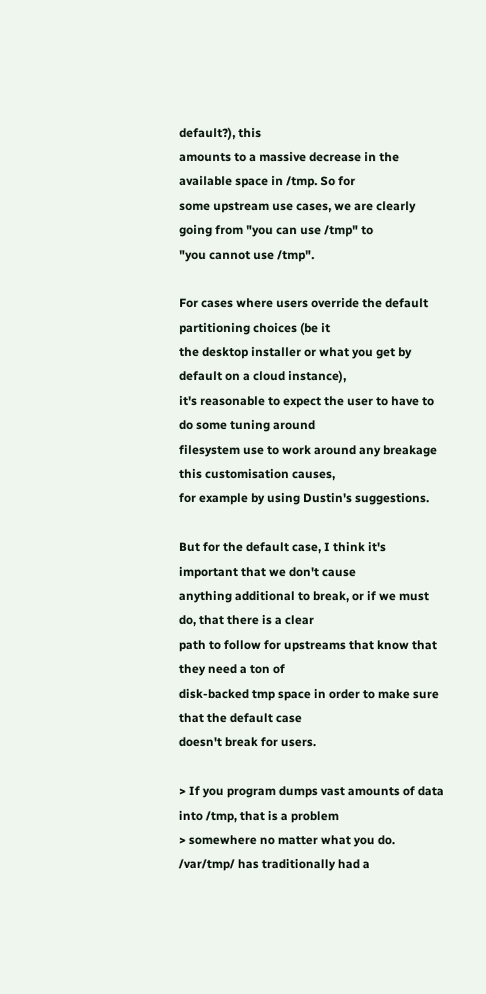default?), this
amounts to a massive decrease in the available space in /tmp. So for
some upstream use cases, we are clearly going from "you can use /tmp" to
"you cannot use /tmp".

For cases where users override the default partitioning choices (be it
the desktop installer or what you get by default on a cloud instance),
it's reasonable to expect the user to have to do some tuning around
filesystem use to work around any breakage this customisation causes,
for example by using Dustin's suggestions.

But for the default case, I think it's important that we don't cause
anything additional to break, or if we must do, that there is a clear
path to follow for upstreams that know that they need a ton of
disk-backed tmp space in order to make sure that the default case
doesn't break for users.

> If you program dumps vast amounts of data into /tmp, that is a problem
> somewhere no matter what you do. /var/tmp/ has traditionally had a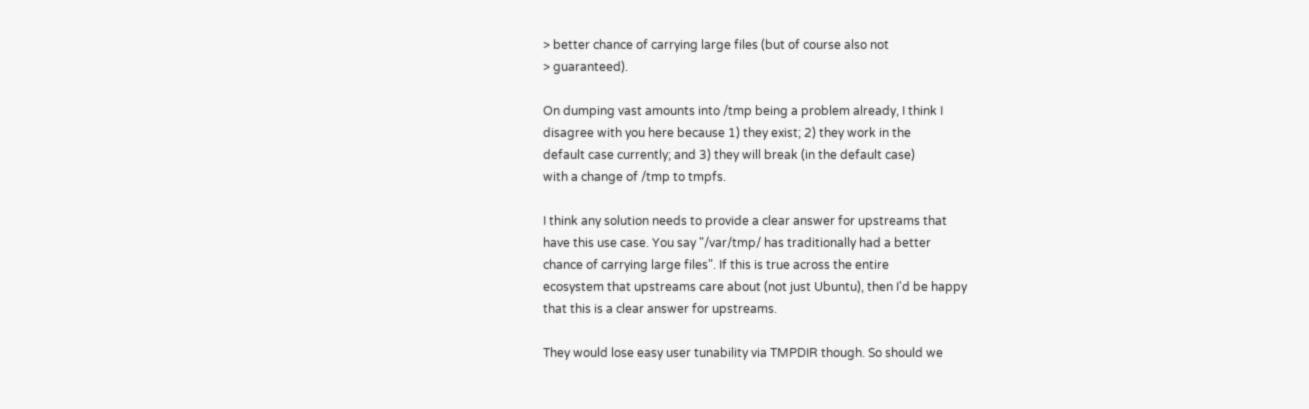> better chance of carrying large files (but of course also not
> guaranteed).

On dumping vast amounts into /tmp being a problem already, I think I
disagree with you here because 1) they exist; 2) they work in the
default case currently; and 3) they will break (in the default case)
with a change of /tmp to tmpfs.

I think any solution needs to provide a clear answer for upstreams that
have this use case. You say "/var/tmp/ has traditionally had a better
chance of carrying large files". If this is true across the entire
ecosystem that upstreams care about (not just Ubuntu), then I'd be happy
that this is a clear answer for upstreams.

They would lose easy user tunability via TMPDIR though. So should we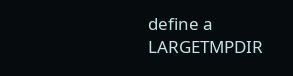define a LARGETMPDIR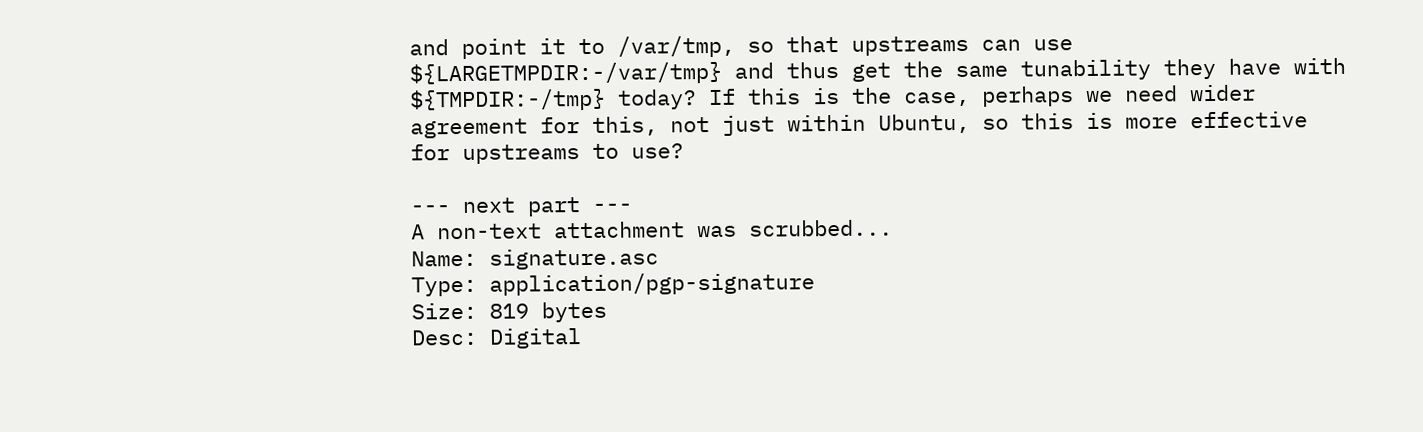and point it to /var/tmp, so that upstreams can use
${LARGETMPDIR:-/var/tmp} and thus get the same tunability they have with
${TMPDIR:-/tmp} today? If this is the case, perhaps we need wider
agreement for this, not just within Ubuntu, so this is more effective
for upstreams to use?

--- next part ---
A non-text attachment was scrubbed...
Name: signature.asc
Type: application/pgp-signature
Size: 819 bytes
Desc: Digital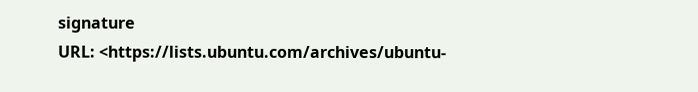signature
URL: <https://lists.ubuntu.com/archives/ubuntu-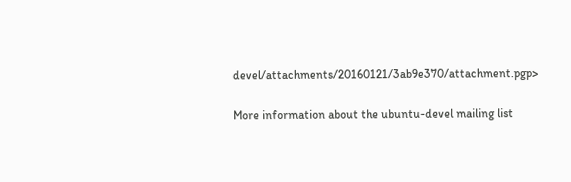devel/attachments/20160121/3ab9e370/attachment.pgp>

More information about the ubuntu-devel mailing list